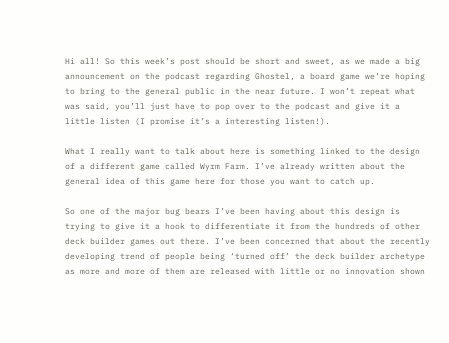Hi all! So this week’s post should be short and sweet, as we made a big announcement on the podcast regarding Ghostel, a board game we’re hoping to bring to the general public in the near future. I won’t repeat what was said, you’ll just have to pop over to the podcast and give it a little listen (I promise it’s a interesting listen!).

What I really want to talk about here is something linked to the design of a different game called Wyrm Farm. I’ve already written about the general idea of this game here for those you want to catch up.

So one of the major bug bears I’ve been having about this design is trying to give it a hook to differentiate it from the hundreds of other deck builder games out there. I’ve been concerned that about the recently developing trend of people being ‘turned off’ the deck builder archetype as more and more of them are released with little or no innovation shown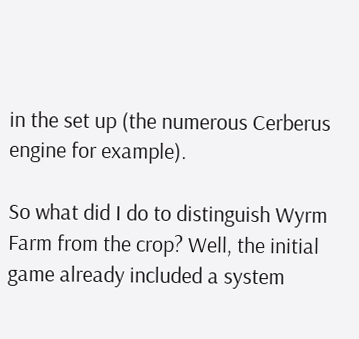in the set up (the numerous Cerberus engine for example).

So what did I do to distinguish Wyrm Farm from the crop? Well, the initial game already included a system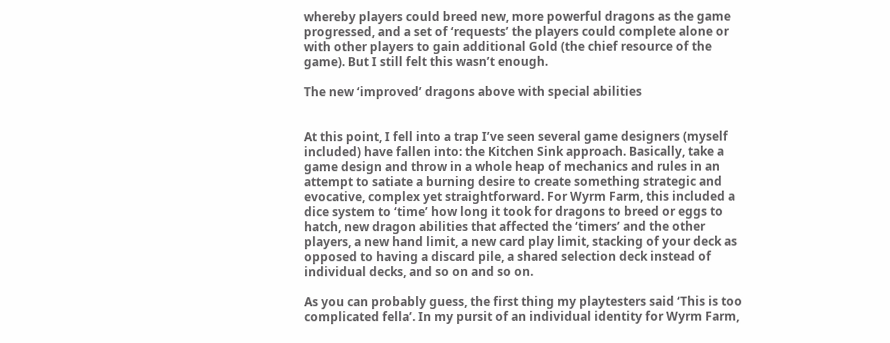whereby players could breed new, more powerful dragons as the game progressed, and a set of ‘requests’ the players could complete alone or with other players to gain additional Gold (the chief resource of the game). But I still felt this wasn’t enough.

The new ‘improved’ dragons above with special abilities


At this point, I fell into a trap I’ve seen several game designers (myself included) have fallen into: the Kitchen Sink approach. Basically, take a game design and throw in a whole heap of mechanics and rules in an attempt to satiate a burning desire to create something strategic and evocative, complex yet straightforward. For Wyrm Farm, this included a dice system to ‘time’ how long it took for dragons to breed or eggs to hatch, new dragon abilities that affected the ‘timers’ and the other players, a new hand limit, a new card play limit, stacking of your deck as opposed to having a discard pile, a shared selection deck instead of individual decks, and so on and so on.

As you can probably guess, the first thing my playtesters said ‘This is too complicated fella’. In my pursit of an individual identity for Wyrm Farm,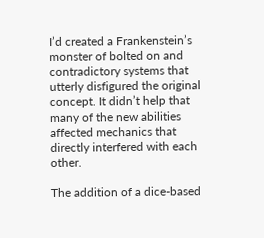I’d created a Frankenstein’s monster of bolted on and contradictory systems that utterly disfigured the original concept. It didn’t help that many of the new abilities affected mechanics that directly interfered with each other.

The addition of a dice-based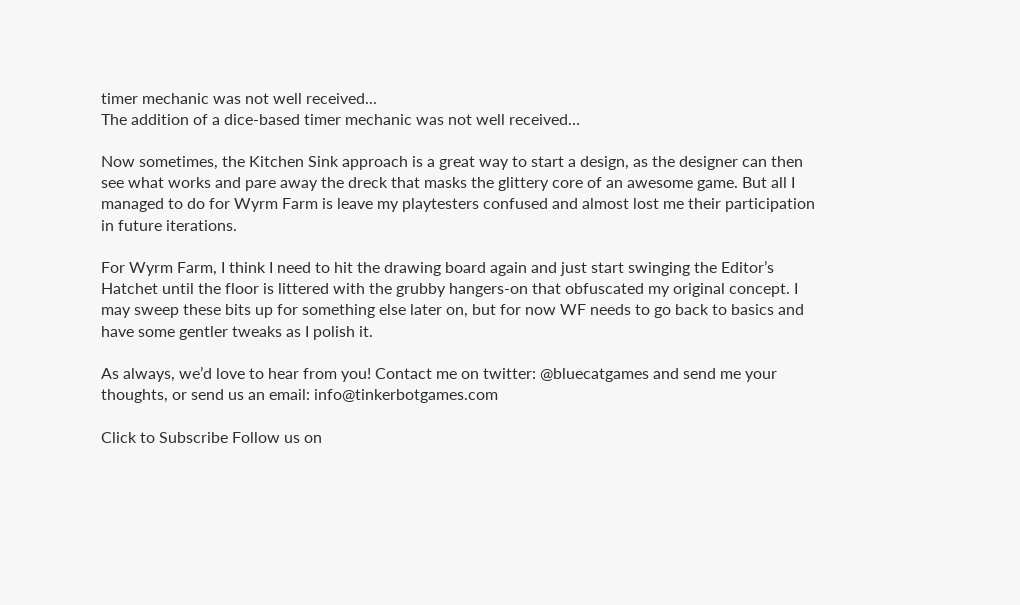timer mechanic was not well received...
The addition of a dice-based timer mechanic was not well received…

Now sometimes, the Kitchen Sink approach is a great way to start a design, as the designer can then see what works and pare away the dreck that masks the glittery core of an awesome game. But all I managed to do for Wyrm Farm is leave my playtesters confused and almost lost me their participation in future iterations.

For Wyrm Farm, I think I need to hit the drawing board again and just start swinging the Editor’s Hatchet until the floor is littered with the grubby hangers-on that obfuscated my original concept. I may sweep these bits up for something else later on, but for now WF needs to go back to basics and have some gentler tweaks as I polish it.

As always, we’d love to hear from you! Contact me on twitter: @bluecatgames and send me your thoughts, or send us an email: info@tinkerbotgames.com

Click to Subscribe Follow us on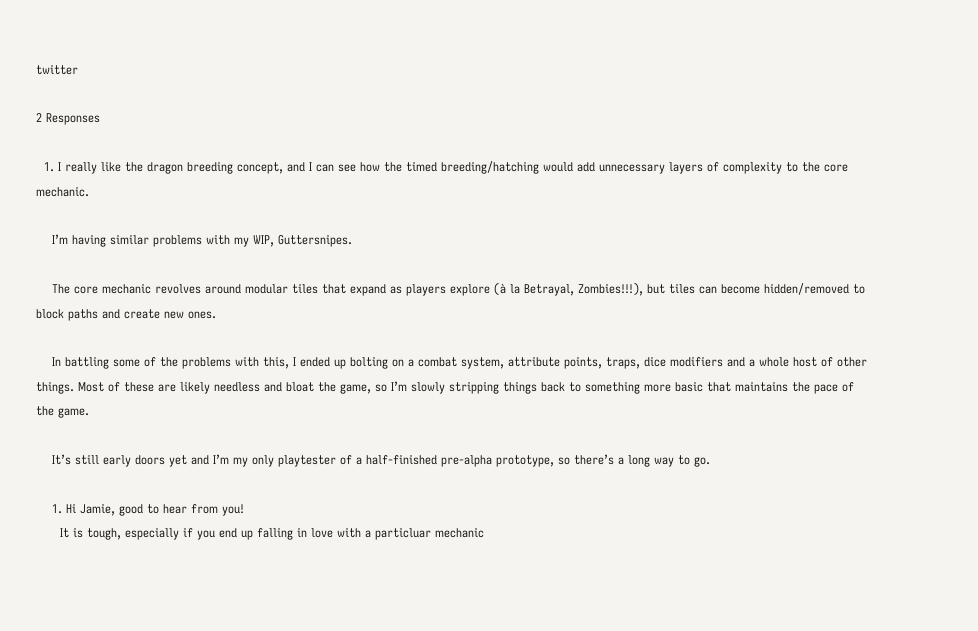twitter

2 Responses

  1. I really like the dragon breeding concept, and I can see how the timed breeding/hatching would add unnecessary layers of complexity to the core mechanic.

    I’m having similar problems with my WIP, Guttersnipes.

    The core mechanic revolves around modular tiles that expand as players explore (à la Betrayal, Zombies!!!), but tiles can become hidden/removed to block paths and create new ones.

    In battling some of the problems with this, I ended up bolting on a combat system, attribute points, traps, dice modifiers and a whole host of other things. Most of these are likely needless and bloat the game, so I’m slowly stripping things back to something more basic that maintains the pace of the game.

    It’s still early doors yet and I’m my only playtester of a half-finished pre-alpha prototype, so there’s a long way to go.

    1. Hi Jamie, good to hear from you!
      It is tough, especially if you end up falling in love with a particluar mechanic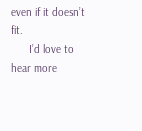even if it doesn’t fit.
      I’d love to hear more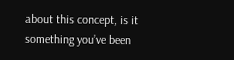about this concept, is it something you’ve been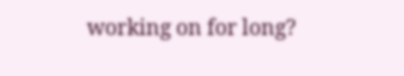working on for long?